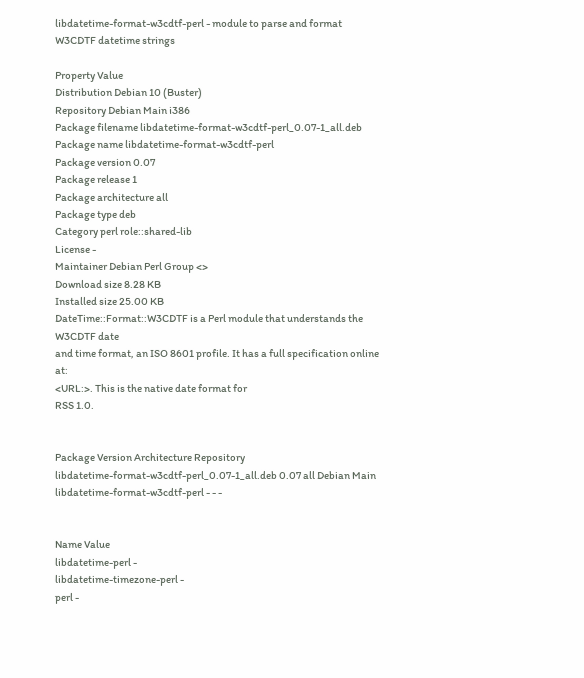libdatetime-format-w3cdtf-perl - module to parse and format W3CDTF datetime strings

Property Value
Distribution Debian 10 (Buster)
Repository Debian Main i386
Package filename libdatetime-format-w3cdtf-perl_0.07-1_all.deb
Package name libdatetime-format-w3cdtf-perl
Package version 0.07
Package release 1
Package architecture all
Package type deb
Category perl role::shared-lib
License -
Maintainer Debian Perl Group <>
Download size 8.28 KB
Installed size 25.00 KB
DateTime::Format::W3CDTF is a Perl module that understands the W3CDTF date
and time format, an ISO 8601 profile. It has a full specification online at:
<URL:>. This is the native date format for
RSS 1.0.


Package Version Architecture Repository
libdatetime-format-w3cdtf-perl_0.07-1_all.deb 0.07 all Debian Main
libdatetime-format-w3cdtf-perl - - -


Name Value
libdatetime-perl -
libdatetime-timezone-perl -
perl -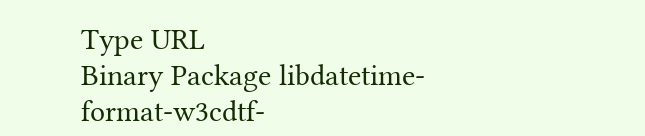Type URL
Binary Package libdatetime-format-w3cdtf-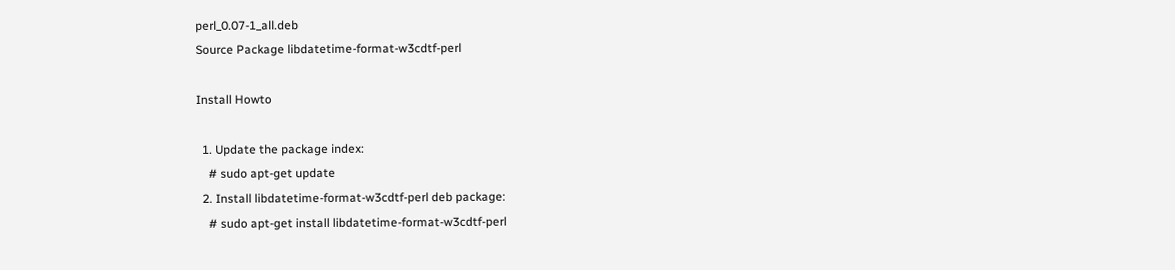perl_0.07-1_all.deb
Source Package libdatetime-format-w3cdtf-perl

Install Howto

  1. Update the package index:
    # sudo apt-get update
  2. Install libdatetime-format-w3cdtf-perl deb package:
    # sudo apt-get install libdatetime-format-w3cdtf-perl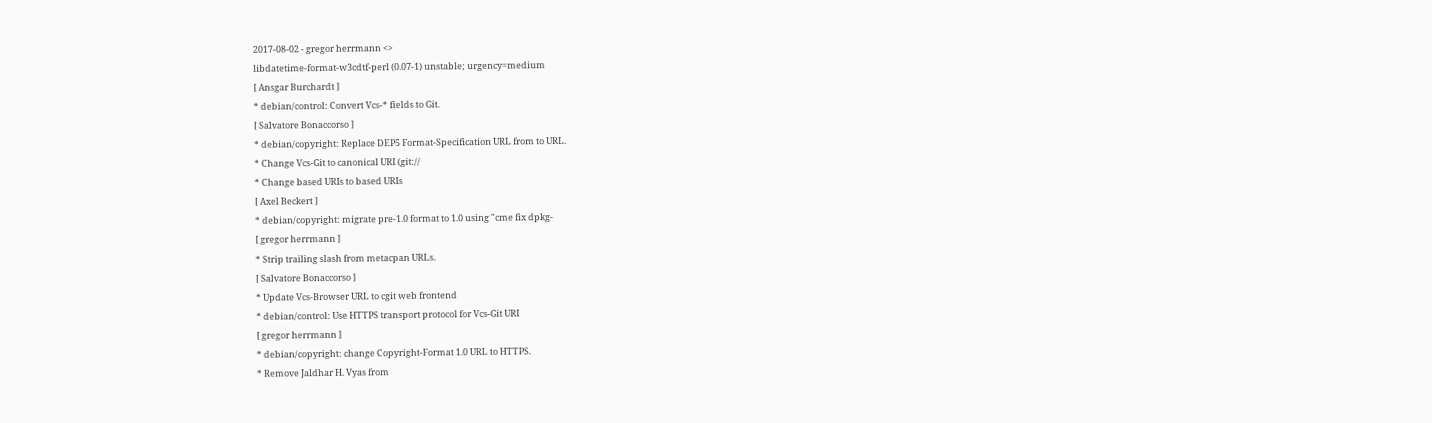2017-08-02 - gregor herrmann <>
libdatetime-format-w3cdtf-perl (0.07-1) unstable; urgency=medium
[ Ansgar Burchardt ]
* debian/control: Convert Vcs-* fields to Git.
[ Salvatore Bonaccorso ]
* debian/copyright: Replace DEP5 Format-Specification URL from to URL.
* Change Vcs-Git to canonical URI (git://
* Change based URIs to based URIs
[ Axel Beckert ]
* debian/copyright: migrate pre-1.0 format to 1.0 using "cme fix dpkg-
[ gregor herrmann ]
* Strip trailing slash from metacpan URLs.
[ Salvatore Bonaccorso ]
* Update Vcs-Browser URL to cgit web frontend
* debian/control: Use HTTPS transport protocol for Vcs-Git URI
[ gregor herrmann ]
* debian/copyright: change Copyright-Format 1.0 URL to HTTPS.
* Remove Jaldhar H. Vyas from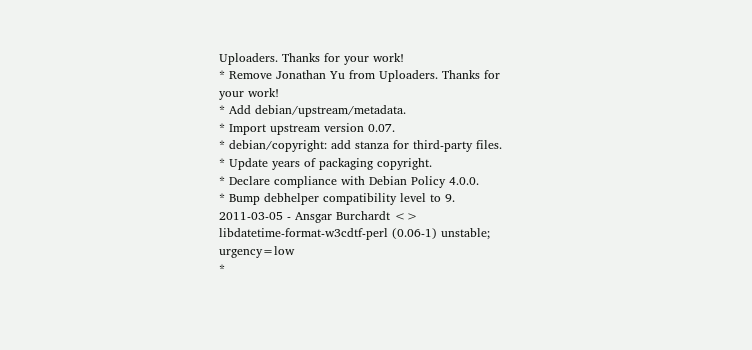Uploaders. Thanks for your work!
* Remove Jonathan Yu from Uploaders. Thanks for your work!
* Add debian/upstream/metadata.
* Import upstream version 0.07.
* debian/copyright: add stanza for third-party files.
* Update years of packaging copyright.
* Declare compliance with Debian Policy 4.0.0.
* Bump debhelper compatibility level to 9.
2011-03-05 - Ansgar Burchardt <>
libdatetime-format-w3cdtf-perl (0.06-1) unstable; urgency=low
*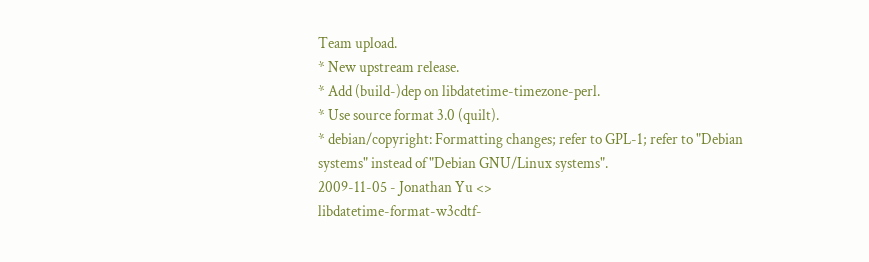Team upload.
* New upstream release.
* Add (build-)dep on libdatetime-timezone-perl.
* Use source format 3.0 (quilt).
* debian/copyright: Formatting changes; refer to GPL-1; refer to "Debian
systems" instead of "Debian GNU/Linux systems".
2009-11-05 - Jonathan Yu <>
libdatetime-format-w3cdtf-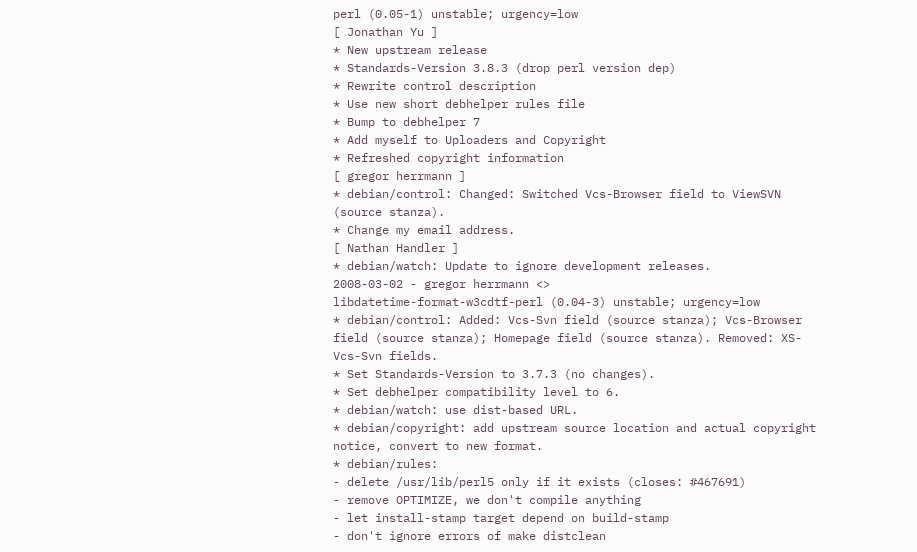perl (0.05-1) unstable; urgency=low
[ Jonathan Yu ]
* New upstream release
* Standards-Version 3.8.3 (drop perl version dep)
* Rewrite control description
* Use new short debhelper rules file
* Bump to debhelper 7
* Add myself to Uploaders and Copyright
* Refreshed copyright information
[ gregor herrmann ]
* debian/control: Changed: Switched Vcs-Browser field to ViewSVN
(source stanza).
* Change my email address.
[ Nathan Handler ]
* debian/watch: Update to ignore development releases.
2008-03-02 - gregor herrmann <>
libdatetime-format-w3cdtf-perl (0.04-3) unstable; urgency=low
* debian/control: Added: Vcs-Svn field (source stanza); Vcs-Browser
field (source stanza); Homepage field (source stanza). Removed: XS-
Vcs-Svn fields.
* Set Standards-Version to 3.7.3 (no changes).
* Set debhelper compatibility level to 6.
* debian/watch: use dist-based URL.
* debian/copyright: add upstream source location and actual copyright
notice, convert to new format.
* debian/rules:
- delete /usr/lib/perl5 only if it exists (closes: #467691)
- remove OPTIMIZE, we don't compile anything
- let install-stamp target depend on build-stamp
- don't ignore errors of make distclean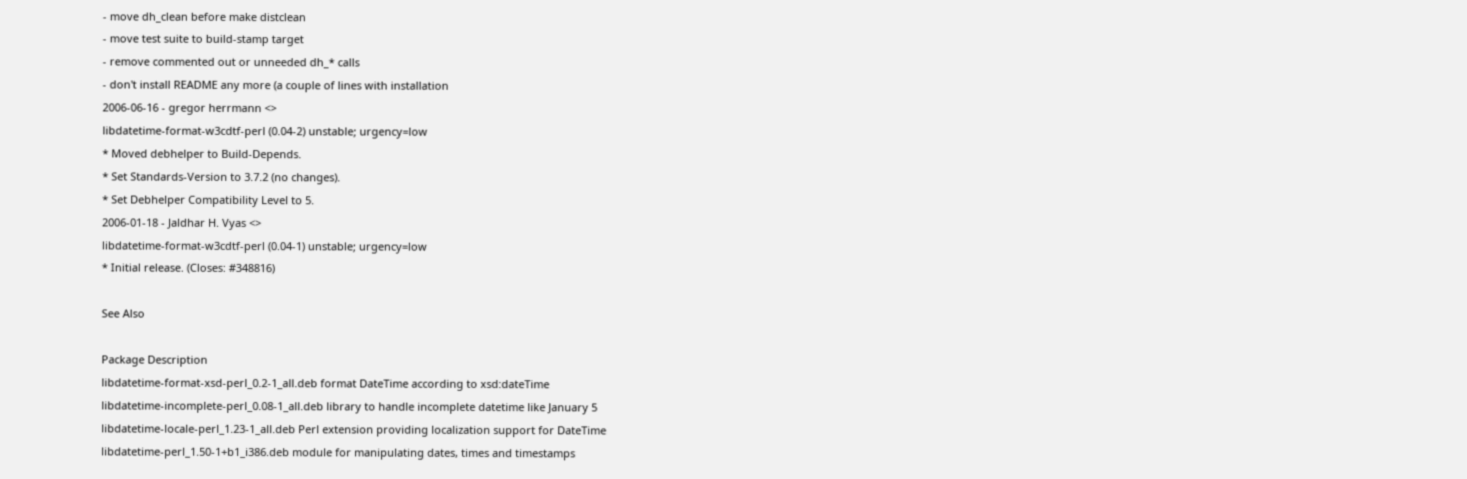- move dh_clean before make distclean
- move test suite to build-stamp target
- remove commented out or unneeded dh_* calls
- don't install README any more (a couple of lines with installation
2006-06-16 - gregor herrmann <>
libdatetime-format-w3cdtf-perl (0.04-2) unstable; urgency=low
* Moved debhelper to Build-Depends.
* Set Standards-Version to 3.7.2 (no changes).
* Set Debhelper Compatibility Level to 5.
2006-01-18 - Jaldhar H. Vyas <>
libdatetime-format-w3cdtf-perl (0.04-1) unstable; urgency=low
* Initial release. (Closes: #348816)

See Also

Package Description
libdatetime-format-xsd-perl_0.2-1_all.deb format DateTime according to xsd:dateTime
libdatetime-incomplete-perl_0.08-1_all.deb library to handle incomplete datetime like January 5
libdatetime-locale-perl_1.23-1_all.deb Perl extension providing localization support for DateTime
libdatetime-perl_1.50-1+b1_i386.deb module for manipulating dates, times and timestamps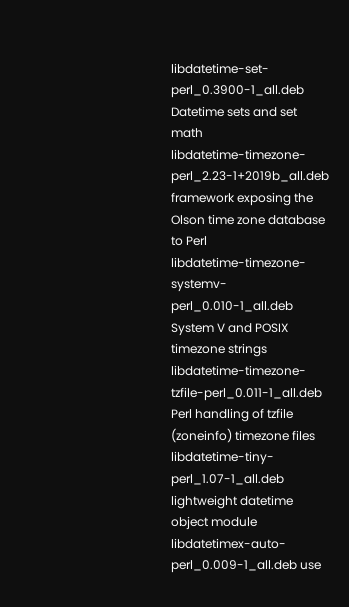libdatetime-set-perl_0.3900-1_all.deb Datetime sets and set math
libdatetime-timezone-perl_2.23-1+2019b_all.deb framework exposing the Olson time zone database to Perl
libdatetime-timezone-systemv-perl_0.010-1_all.deb System V and POSIX timezone strings
libdatetime-timezone-tzfile-perl_0.011-1_all.deb Perl handling of tzfile (zoneinfo) timezone files
libdatetime-tiny-perl_1.07-1_all.deb lightweight datetime object module
libdatetimex-auto-perl_0.009-1_all.deb use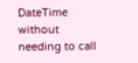DateTime without needing to call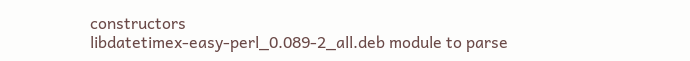constructors
libdatetimex-easy-perl_0.089-2_all.deb module to parse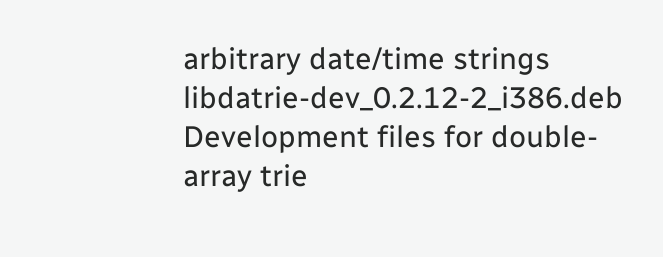arbitrary date/time strings
libdatrie-dev_0.2.12-2_i386.deb Development files for double-array trie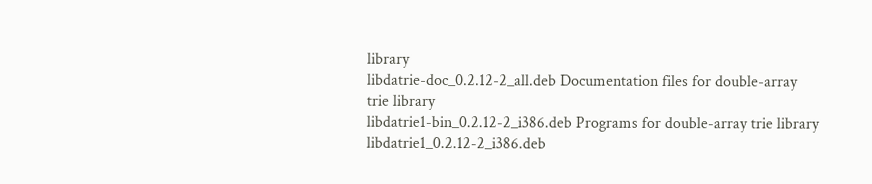library
libdatrie-doc_0.2.12-2_all.deb Documentation files for double-array trie library
libdatrie1-bin_0.2.12-2_i386.deb Programs for double-array trie library
libdatrie1_0.2.12-2_i386.deb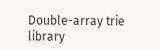Double-array trie library